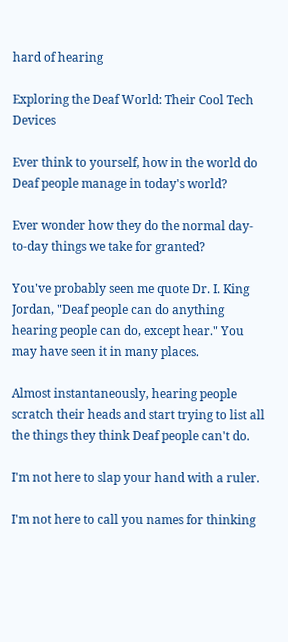hard of hearing

Exploring the Deaf World: Their Cool Tech Devices

Ever think to yourself, how in the world do Deaf people manage in today's world?

Ever wonder how they do the normal day-to-day things we take for granted?

You've probably seen me quote Dr. I. King Jordan, "Deaf people can do anything hearing people can do, except hear." You may have seen it in many places.

Almost instantaneously, hearing people scratch their heads and start trying to list all the things they think Deaf people can't do.

I'm not here to slap your hand with a ruler.

I'm not here to call you names for thinking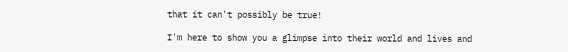that it can't possibly be true!

I'm here to show you a glimpse into their world and lives and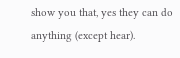show you that, yes they can do anything (except hear).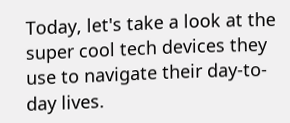Today, let's take a look at the super cool tech devices they use to navigate their day-to-day lives.